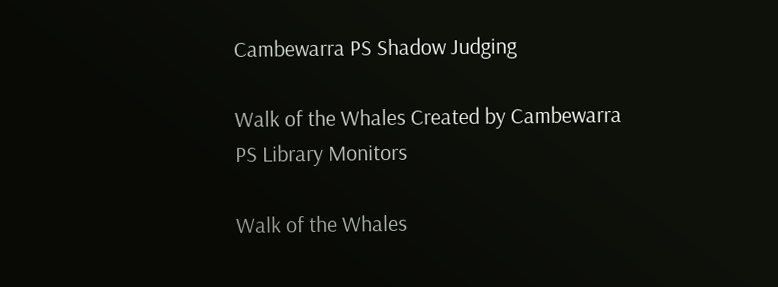Cambewarra PS Shadow Judging

Walk of the Whales Created by Cambewarra PS Library Monitors

Walk of the Whales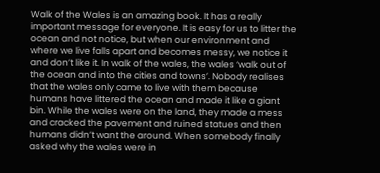Walk of the Wales is an amazing book. It has a really important message for everyone. It is easy for us to litter the ocean and not notice, but when our environment and where we live falls apart and becomes messy, we notice it and don’t like it. In walk of the wales, the wales ‘walk out of the ocean and into the cities and towns’. Nobody realises that the wales only came to live with them because humans have littered the ocean and made it like a giant bin. While the wales were on the land, they made a mess and cracked the pavement and ruined statues and then humans didn’t want the around. When somebody finally asked why the wales were in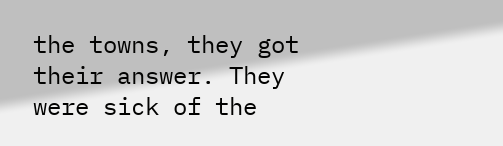the towns, they got their answer. They were sick of the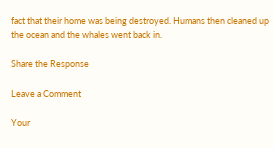fact that their home was being destroyed. Humans then cleaned up the ocean and the whales went back in.

Share the Response

Leave a Comment

Your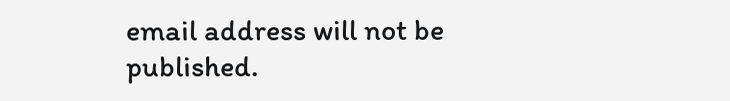email address will not be published.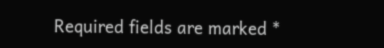Required fields are marked *